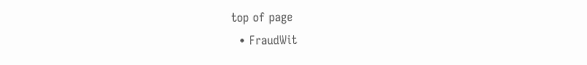top of page
  • FraudWit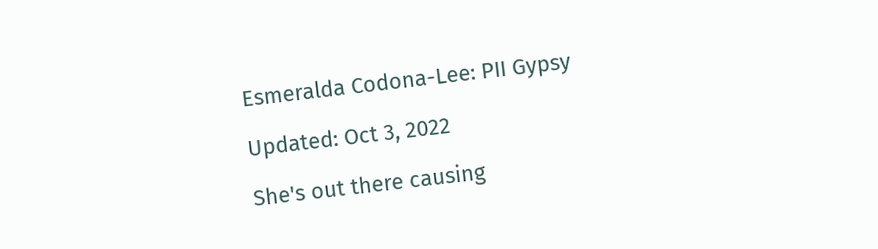Esmeralda Codona-Lee: PII Gypsy

Updated: Oct 3, 2022

She's out there causing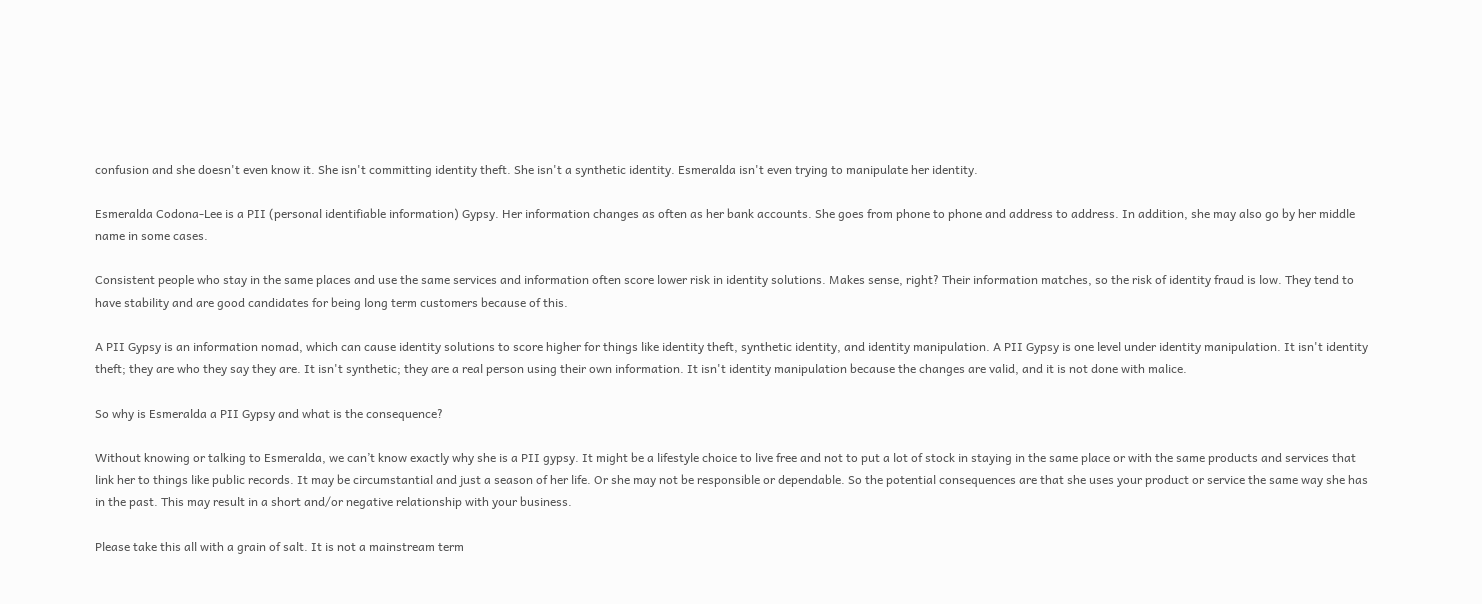confusion and she doesn't even know it. She isn't committing identity theft. She isn't a synthetic identity. Esmeralda isn't even trying to manipulate her identity.

Esmeralda Codona-Lee is a PII (personal identifiable information) Gypsy. Her information changes as often as her bank accounts. She goes from phone to phone and address to address. In addition, she may also go by her middle name in some cases.

Consistent people who stay in the same places and use the same services and information often score lower risk in identity solutions. Makes sense, right? Their information matches, so the risk of identity fraud is low. They tend to have stability and are good candidates for being long term customers because of this.

A PII Gypsy is an information nomad, which can cause identity solutions to score higher for things like identity theft, synthetic identity, and identity manipulation. A PII Gypsy is one level under identity manipulation. It isn't identity theft; they are who they say they are. It isn't synthetic; they are a real person using their own information. It isn't identity manipulation because the changes are valid, and it is not done with malice.

So why is Esmeralda a PII Gypsy and what is the consequence?

Without knowing or talking to Esmeralda, we can’t know exactly why she is a PII gypsy. It might be a lifestyle choice to live free and not to put a lot of stock in staying in the same place or with the same products and services that link her to things like public records. It may be circumstantial and just a season of her life. Or she may not be responsible or dependable. So the potential consequences are that she uses your product or service the same way she has in the past. This may result in a short and/or negative relationship with your business.

Please take this all with a grain of salt. It is not a mainstream term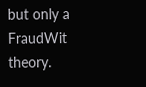but only a FraudWit theory.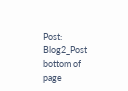Post: Blog2_Post
bottom of page